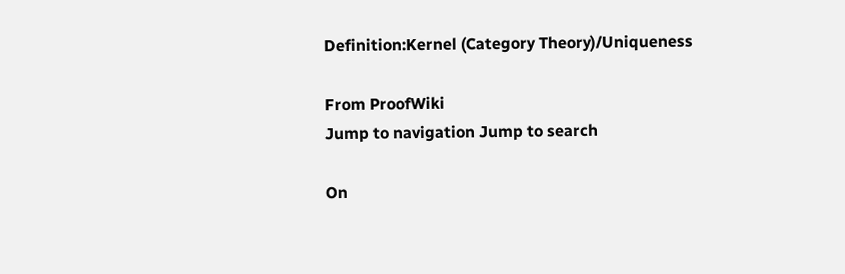Definition:Kernel (Category Theory)/Uniqueness

From ProofWiki
Jump to navigation Jump to search

On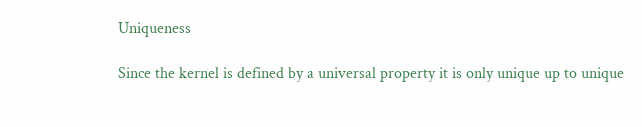Uniqueness

Since the kernel is defined by a universal property it is only unique up to unique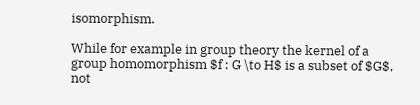isomorphism.

While for example in group theory the kernel of a group homomorphism $f : G \to H$ is a subset of $G$, not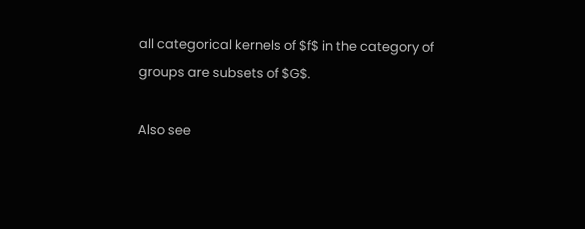all categorical kernels of $f$ in the category of groups are subsets of $G$.

Also see